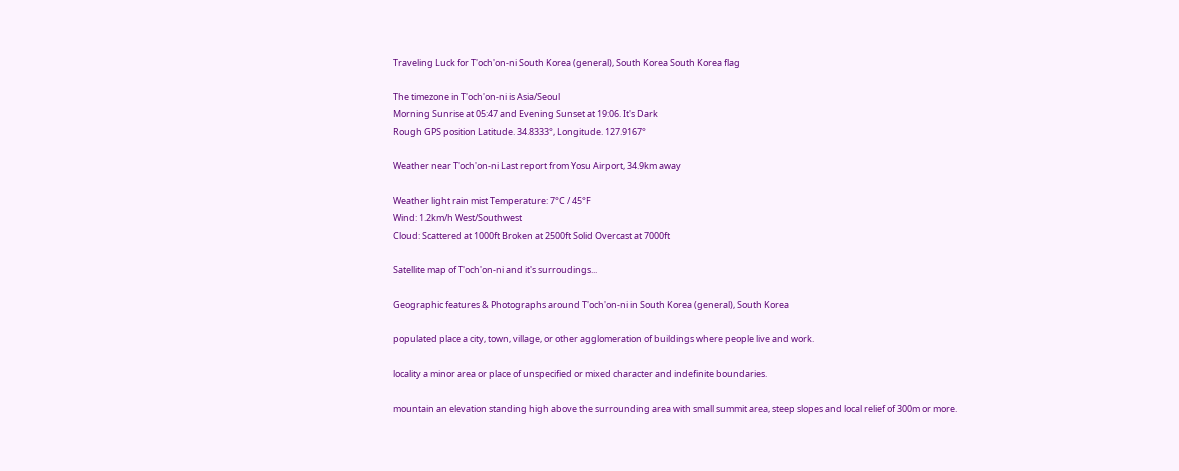Traveling Luck for T'och'on-ni South Korea (general), South Korea South Korea flag

The timezone in T'och'on-ni is Asia/Seoul
Morning Sunrise at 05:47 and Evening Sunset at 19:06. It's Dark
Rough GPS position Latitude. 34.8333°, Longitude. 127.9167°

Weather near T'och'on-ni Last report from Yosu Airport, 34.9km away

Weather light rain mist Temperature: 7°C / 45°F
Wind: 1.2km/h West/Southwest
Cloud: Scattered at 1000ft Broken at 2500ft Solid Overcast at 7000ft

Satellite map of T'och'on-ni and it's surroudings...

Geographic features & Photographs around T'och'on-ni in South Korea (general), South Korea

populated place a city, town, village, or other agglomeration of buildings where people live and work.

locality a minor area or place of unspecified or mixed character and indefinite boundaries.

mountain an elevation standing high above the surrounding area with small summit area, steep slopes and local relief of 300m or more.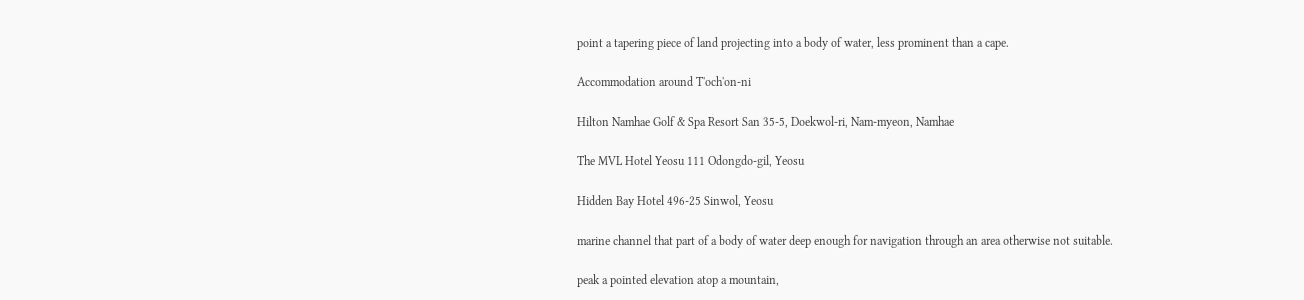point a tapering piece of land projecting into a body of water, less prominent than a cape.

Accommodation around T'och'on-ni

Hilton Namhae Golf & Spa Resort San 35-5, Doekwol-ri, Nam-myeon, Namhae

The MVL Hotel Yeosu 111 Odongdo-gil, Yeosu

Hidden Bay Hotel 496-25 Sinwol, Yeosu

marine channel that part of a body of water deep enough for navigation through an area otherwise not suitable.

peak a pointed elevation atop a mountain,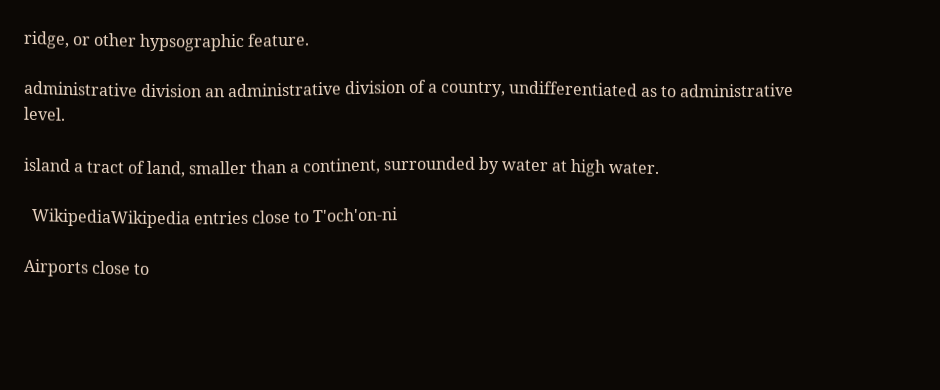ridge, or other hypsographic feature.

administrative division an administrative division of a country, undifferentiated as to administrative level.

island a tract of land, smaller than a continent, surrounded by water at high water.

  WikipediaWikipedia entries close to T'och'on-ni

Airports close to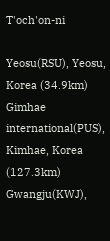T'och'on-ni

Yeosu(RSU), Yeosu, Korea (34.9km)
Gimhae international(PUS), Kimhae, Korea (127.3km)
Gwangju(KWJ),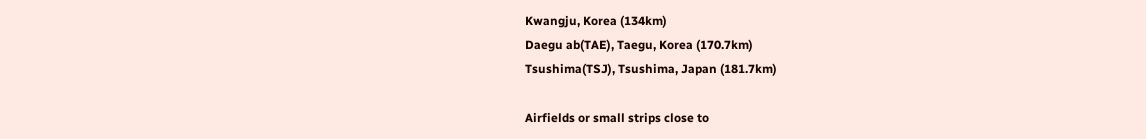Kwangju, Korea (134km)
Daegu ab(TAE), Taegu, Korea (170.7km)
Tsushima(TSJ), Tsushima, Japan (181.7km)

Airfields or small strips close to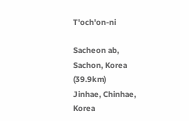T'och'on-ni

Sacheon ab, Sachon, Korea (39.9km)
Jinhae, Chinhae, Korea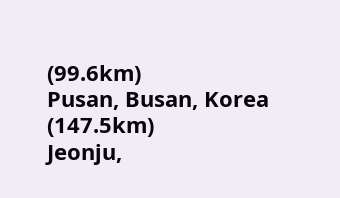(99.6km)
Pusan, Busan, Korea (147.5km)
Jeonju,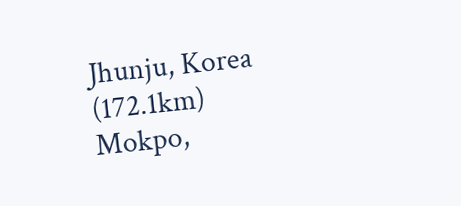Jhunju, Korea (172.1km)
Mokpo,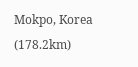Mokpo, Korea (178.2km)